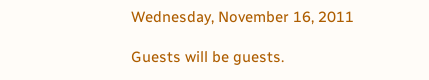Wednesday, November 16, 2011

Guests will be guests.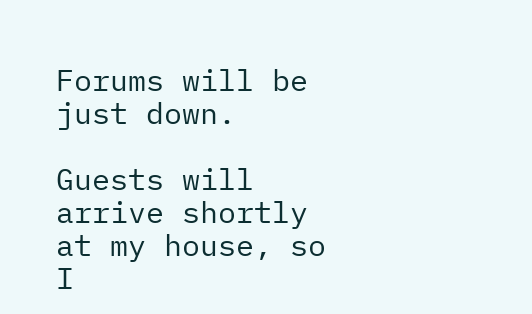Forums will be just down.

Guests will arrive shortly at my house, so I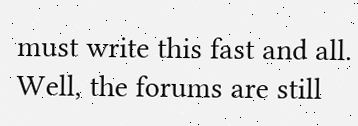must write this fast and all. Well, the forums are still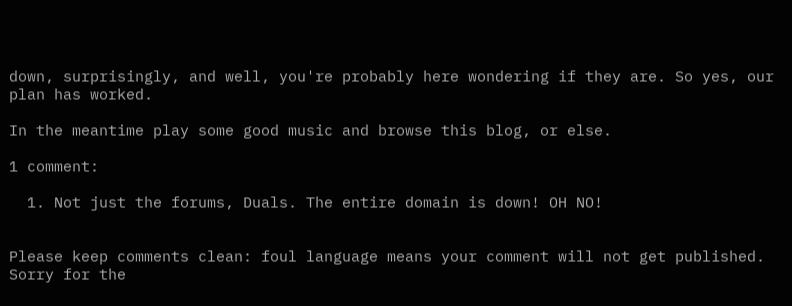down, surprisingly, and well, you're probably here wondering if they are. So yes, our plan has worked.

In the meantime play some good music and browse this blog, or else.

1 comment:

  1. Not just the forums, Duals. The entire domain is down! OH NO!


Please keep comments clean: foul language means your comment will not get published. Sorry for the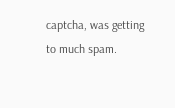captcha, was getting to much spam.